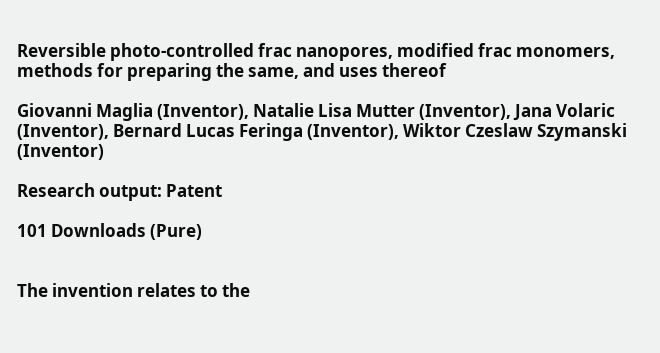Reversible photo-controlled frac nanopores, modified frac monomers, methods for preparing the same, and uses thereof

Giovanni Maglia (Inventor), Natalie Lisa Mutter (Inventor), Jana Volaric (Inventor), Bernard Lucas Feringa (Inventor), Wiktor Czeslaw Szymanski (Inventor)

Research output: Patent

101 Downloads (Pure)


The invention relates to the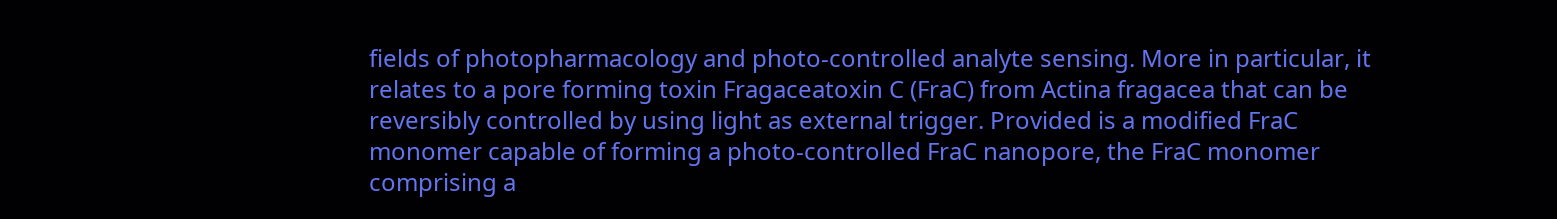fields of photopharmacology and photo-controlled analyte sensing. More in particular, it relates to a pore forming toxin Fragaceatoxin C (FraC) from Actina fragacea that can be reversibly controlled by using light as external trigger. Provided is a modified FraC monomer capable of forming a photo-controlled FraC nanopore, the FraC monomer comprising a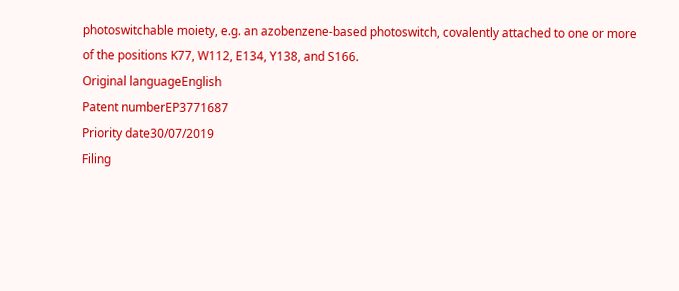photoswitchable moiety, e.g. an azobenzene-based photoswitch, covalently attached to one or more of the positions K77, W112, E134, Y138, and S166.
Original languageEnglish
Patent numberEP3771687
Priority date30/07/2019
Filing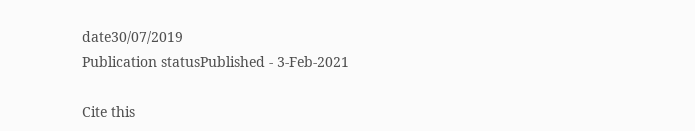date30/07/2019
Publication statusPublished - 3-Feb-2021

Cite this